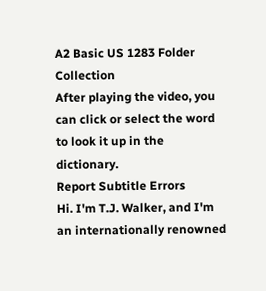A2 Basic US 1283 Folder Collection
After playing the video, you can click or select the word to look it up in the dictionary.
Report Subtitle Errors
Hi. I'm T.J. Walker, and I'm an internationally renowned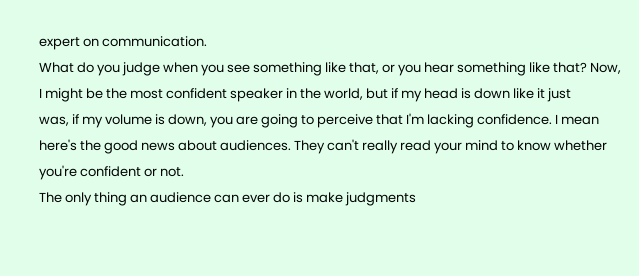expert on communication.
What do you judge when you see something like that, or you hear something like that? Now,
I might be the most confident speaker in the world, but if my head is down like it just
was, if my volume is down, you are going to perceive that I'm lacking confidence. I mean
here's the good news about audiences. They can't really read your mind to know whether
you're confident or not.
The only thing an audience can ever do is make judgments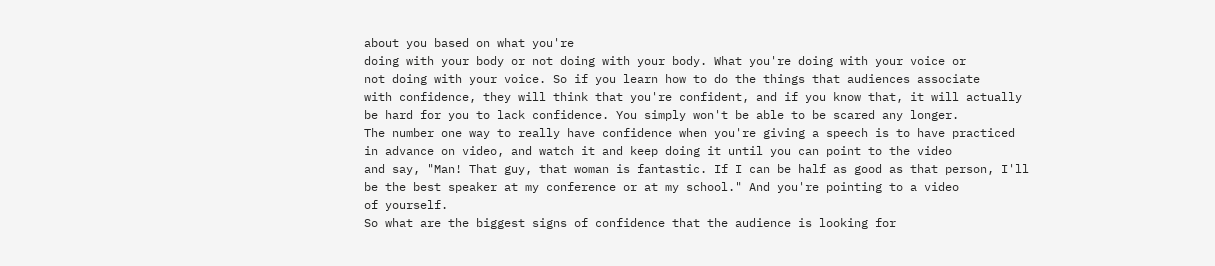about you based on what you're
doing with your body or not doing with your body. What you're doing with your voice or
not doing with your voice. So if you learn how to do the things that audiences associate
with confidence, they will think that you're confident, and if you know that, it will actually
be hard for you to lack confidence. You simply won't be able to be scared any longer.
The number one way to really have confidence when you're giving a speech is to have practiced
in advance on video, and watch it and keep doing it until you can point to the video
and say, "Man! That guy, that woman is fantastic. If I can be half as good as that person, I'll
be the best speaker at my conference or at my school." And you're pointing to a video
of yourself.
So what are the biggest signs of confidence that the audience is looking for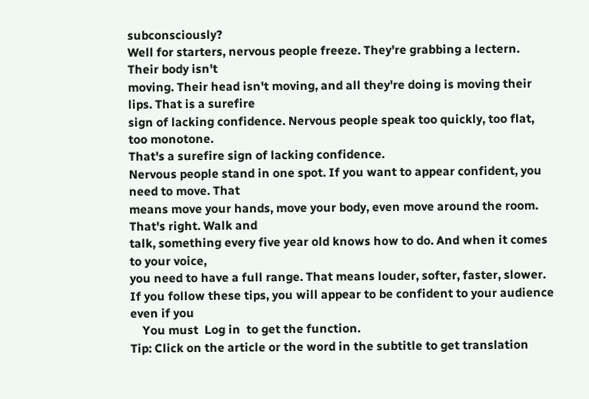subconsciously?
Well for starters, nervous people freeze. They're grabbing a lectern. Their body isn't
moving. Their head isn't moving, and all they're doing is moving their lips. That is a surefire
sign of lacking confidence. Nervous people speak too quickly, too flat, too monotone.
That's a surefire sign of lacking confidence.
Nervous people stand in one spot. If you want to appear confident, you need to move. That
means move your hands, move your body, even move around the room. That's right. Walk and
talk, something every five year old knows how to do. And when it comes to your voice,
you need to have a full range. That means louder, softer, faster, slower.
If you follow these tips, you will appear to be confident to your audience even if you
    You must  Log in  to get the function.
Tip: Click on the article or the word in the subtitle to get translation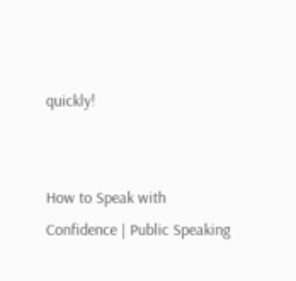quickly!


How to Speak with Confidence | Public Speaking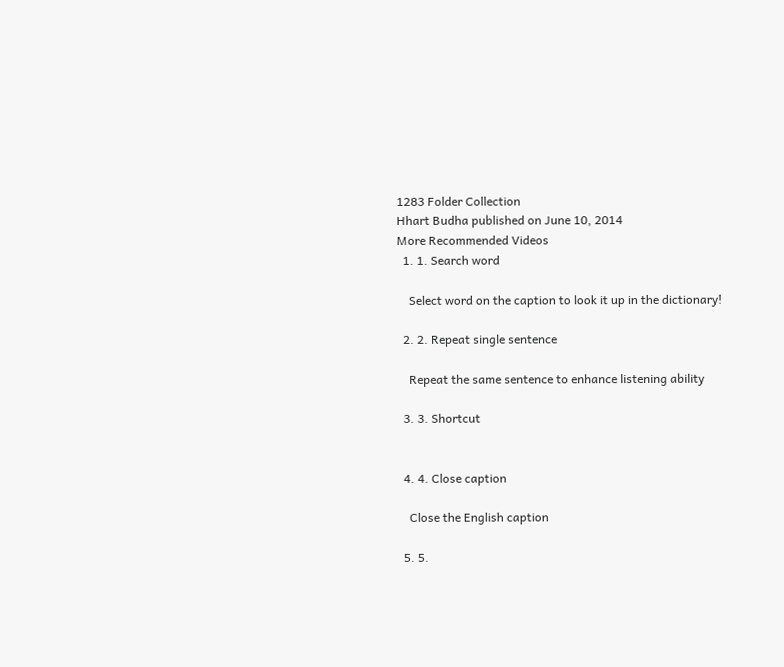1283 Folder Collection
Hhart Budha published on June 10, 2014
More Recommended Videos
  1. 1. Search word

    Select word on the caption to look it up in the dictionary!

  2. 2. Repeat single sentence

    Repeat the same sentence to enhance listening ability

  3. 3. Shortcut


  4. 4. Close caption

    Close the English caption

  5. 5.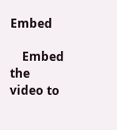Embed

    Embed the video to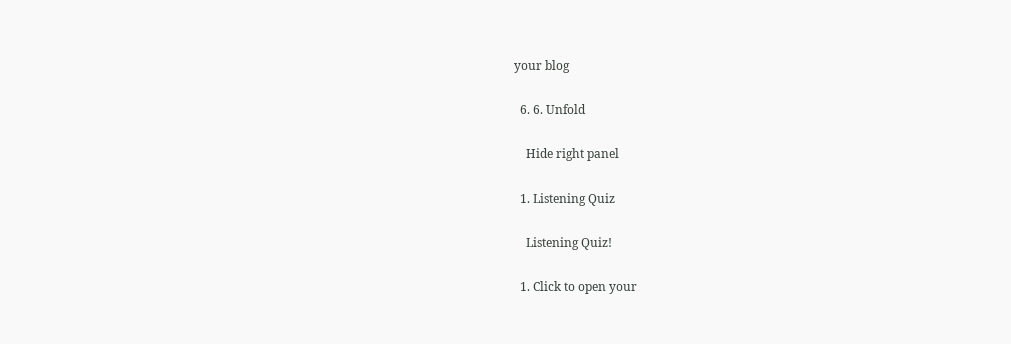your blog

  6. 6. Unfold

    Hide right panel

  1. Listening Quiz

    Listening Quiz!

  1. Click to open your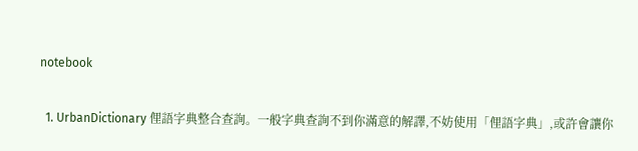notebook

  1. UrbanDictionary 俚語字典整合查詢。一般字典查詢不到你滿意的解譯,不妨使用「俚語字典」,或許會讓你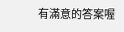有滿意的答案喔